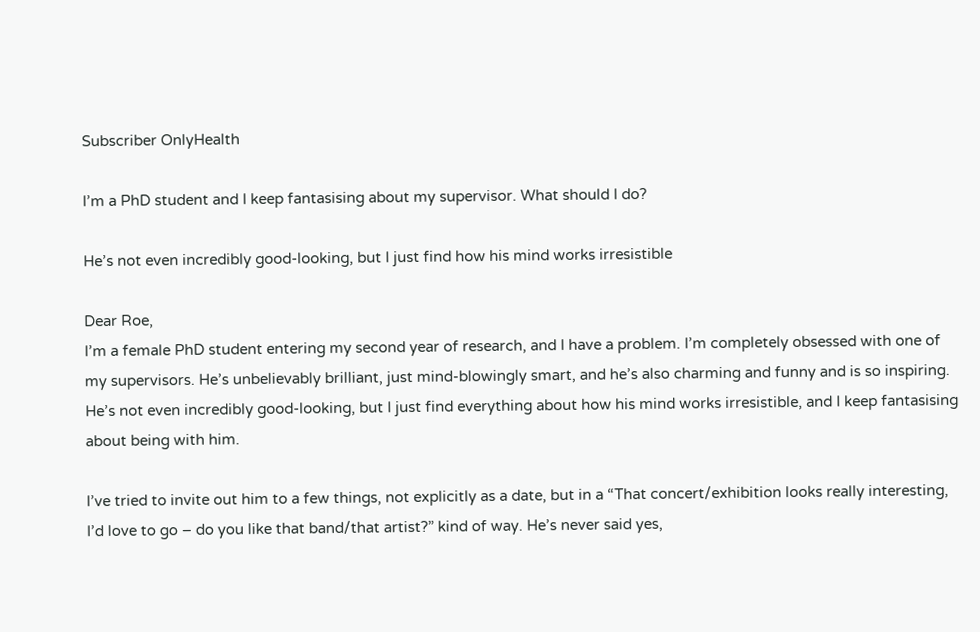Subscriber OnlyHealth

I’m a PhD student and I keep fantasising about my supervisor. What should I do?

He’s not even incredibly good-looking, but I just find how his mind works irresistible

Dear Roe,
I’m a female PhD student entering my second year of research, and I have a problem. I’m completely obsessed with one of my supervisors. He’s unbelievably brilliant, just mind-blowingly smart, and he’s also charming and funny and is so inspiring. He’s not even incredibly good-looking, but I just find everything about how his mind works irresistible, and I keep fantasising about being with him.

I’ve tried to invite out him to a few things, not explicitly as a date, but in a “That concert/exhibition looks really interesting, I’d love to go – do you like that band/that artist?” kind of way. He’s never said yes,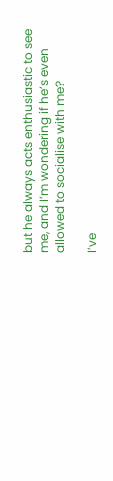but he always acts enthusiastic to see me, and I’m wondering if he’s even allowed to socialise with me?

I’ve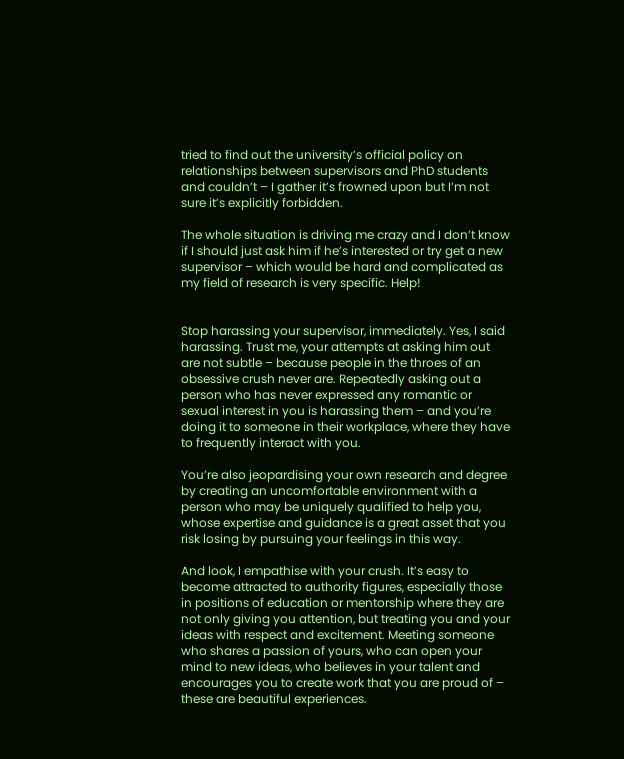tried to find out the university’s official policy on relationships between supervisors and PhD students and couldn’t – I gather it’s frowned upon but I’m not sure it’s explicitly forbidden.

The whole situation is driving me crazy and I don’t know if I should just ask him if he’s interested or try get a new supervisor – which would be hard and complicated as my field of research is very specific. Help!


Stop harassing your supervisor, immediately. Yes, I said harassing. Trust me, your attempts at asking him out are not subtle – because people in the throes of an obsessive crush never are. Repeatedly asking out a person who has never expressed any romantic or sexual interest in you is harassing them – and you’re doing it to someone in their workplace, where they have to frequently interact with you.

You’re also jeopardising your own research and degree by creating an uncomfortable environment with a person who may be uniquely qualified to help you, whose expertise and guidance is a great asset that you risk losing by pursuing your feelings in this way.

And look, I empathise with your crush. It’s easy to become attracted to authority figures, especially those in positions of education or mentorship where they are not only giving you attention, but treating you and your ideas with respect and excitement. Meeting someone who shares a passion of yours, who can open your mind to new ideas, who believes in your talent and encourages you to create work that you are proud of – these are beautiful experiences.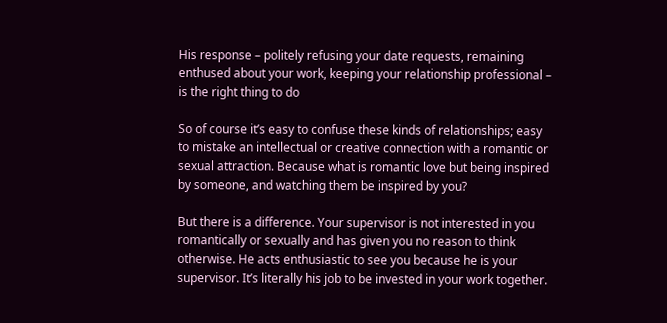His response – politely refusing your date requests, remaining enthused about your work, keeping your relationship professional – is the right thing to do

So of course it’s easy to confuse these kinds of relationships; easy to mistake an intellectual or creative connection with a romantic or sexual attraction. Because what is romantic love but being inspired by someone, and watching them be inspired by you?

But there is a difference. Your supervisor is not interested in you romantically or sexually and has given you no reason to think otherwise. He acts enthusiastic to see you because he is your supervisor. It’s literally his job to be invested in your work together.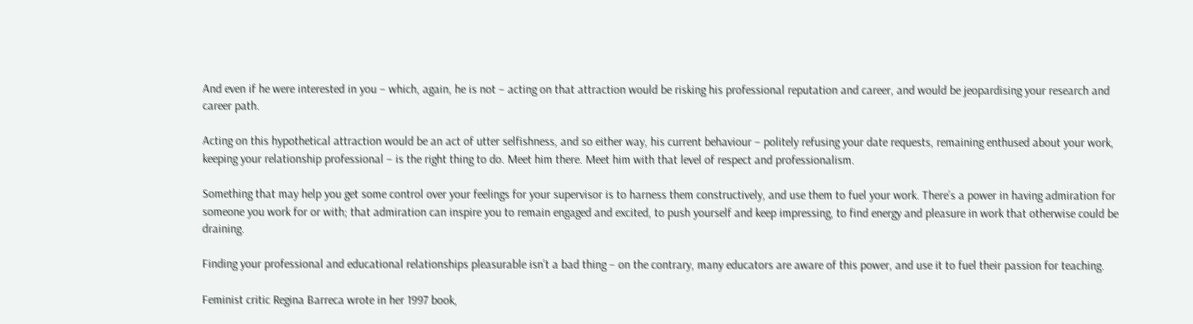And even if he were interested in you – which, again, he is not – acting on that attraction would be risking his professional reputation and career, and would be jeopardising your research and career path.

Acting on this hypothetical attraction would be an act of utter selfishness, and so either way, his current behaviour – politely refusing your date requests, remaining enthused about your work, keeping your relationship professional – is the right thing to do. Meet him there. Meet him with that level of respect and professionalism.

Something that may help you get some control over your feelings for your supervisor is to harness them constructively, and use them to fuel your work. There’s a power in having admiration for someone you work for or with; that admiration can inspire you to remain engaged and excited, to push yourself and keep impressing, to find energy and pleasure in work that otherwise could be draining.

Finding your professional and educational relationships pleasurable isn’t a bad thing – on the contrary, many educators are aware of this power, and use it to fuel their passion for teaching.

Feminist critic Regina Barreca wrote in her 1997 book,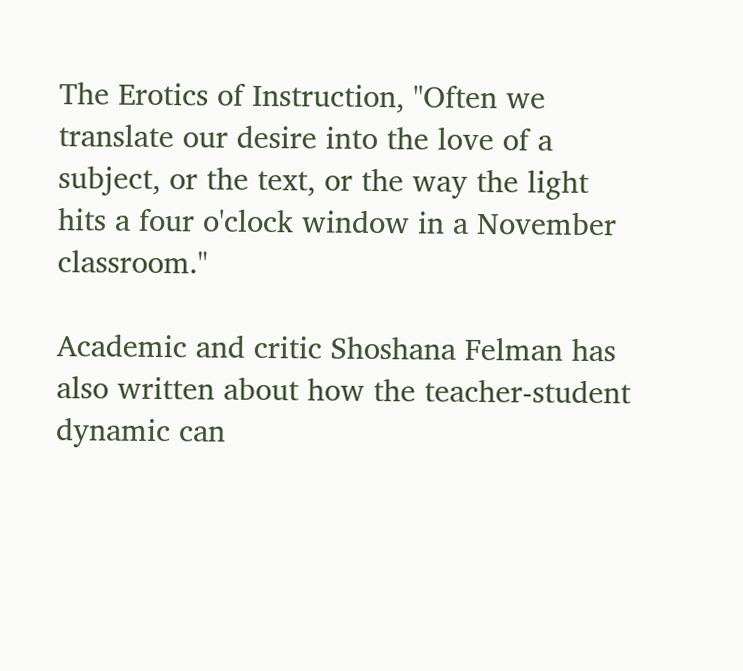The Erotics of Instruction, "Often we translate our desire into the love of a subject, or the text, or the way the light hits a four o'clock window in a November classroom."

Academic and critic Shoshana Felman has also written about how the teacher-student dynamic can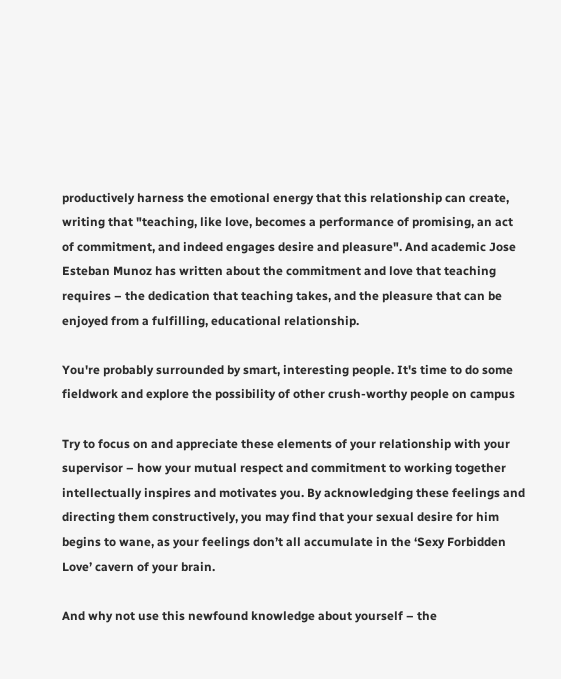productively harness the emotional energy that this relationship can create, writing that "teaching, like love, becomes a performance of promising, an act of commitment, and indeed engages desire and pleasure". And academic Jose Esteban Munoz has written about the commitment and love that teaching requires – the dedication that teaching takes, and the pleasure that can be enjoyed from a fulfilling, educational relationship.

You're probably surrounded by smart, interesting people. It's time to do some fieldwork and explore the possibility of other crush-worthy people on campus

Try to focus on and appreciate these elements of your relationship with your supervisor – how your mutual respect and commitment to working together intellectually inspires and motivates you. By acknowledging these feelings and directing them constructively, you may find that your sexual desire for him begins to wane, as your feelings don’t all accumulate in the ‘Sexy Forbidden Love’ cavern of your brain.

And why not use this newfound knowledge about yourself – the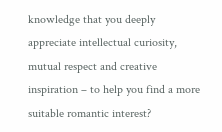knowledge that you deeply appreciate intellectual curiosity, mutual respect and creative inspiration – to help you find a more suitable romantic interest?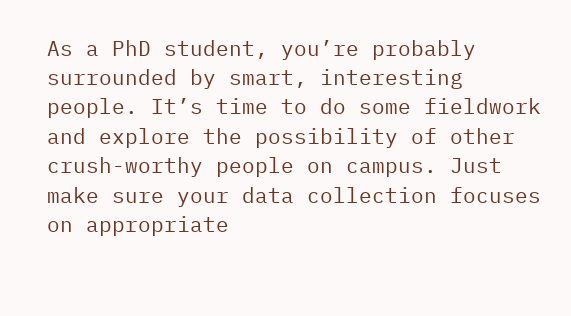As a PhD student, you’re probably surrounded by smart, interesting people. It’s time to do some fieldwork and explore the possibility of other crush-worthy people on campus. Just make sure your data collection focuses on appropriate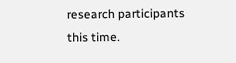research participants this time.